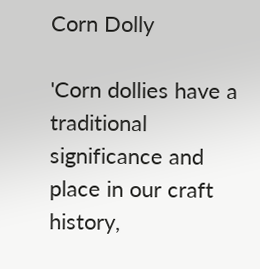Corn Dolly

'Corn dollies have a traditional significance and place in our craft history,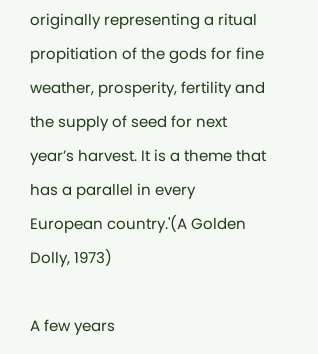originally representing a ritual propitiation of the gods for fine weather, prosperity, fertility and the supply of seed for next year’s harvest. It is a theme that has a parallel in every European country.'(A Golden Dolly, 1973)

A few years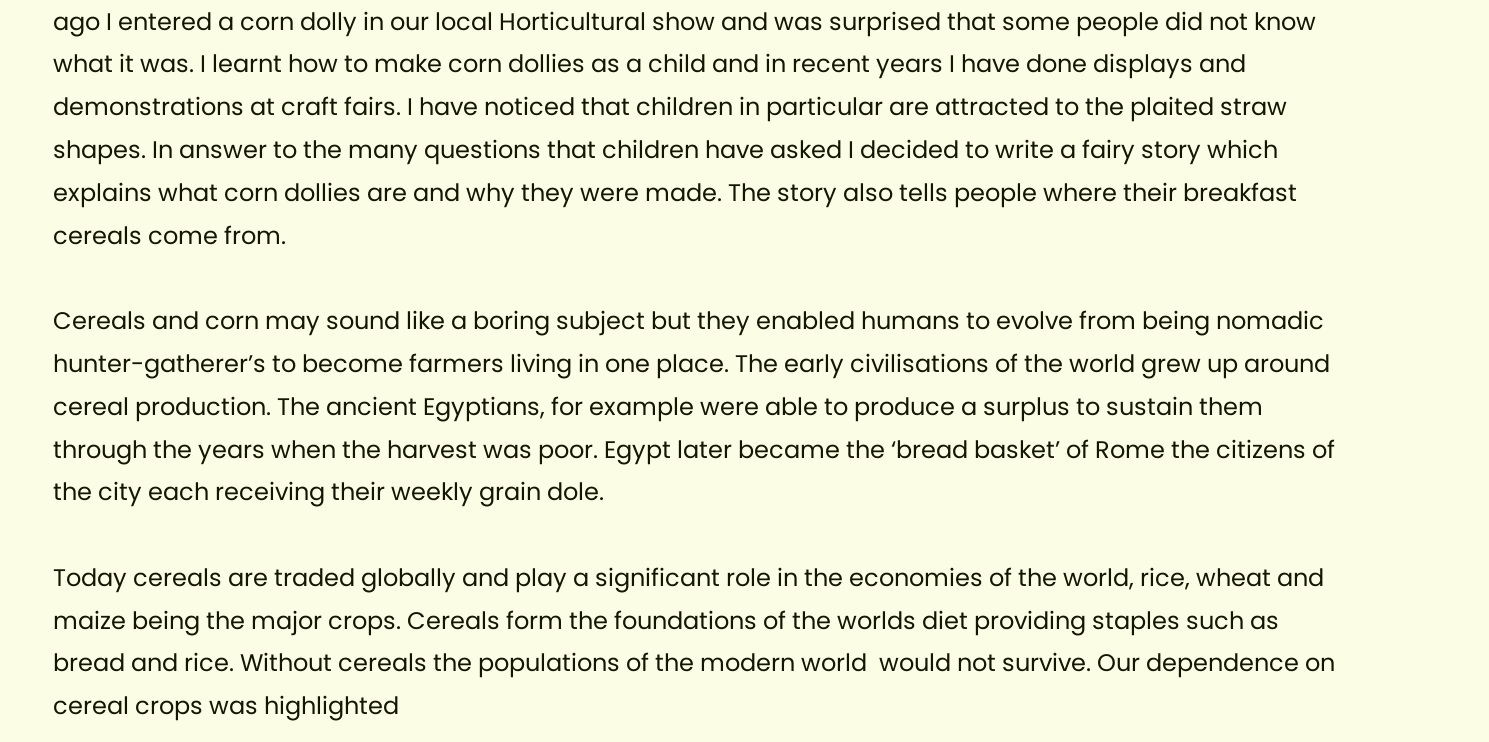ago I entered a corn dolly in our local Horticultural show and was surprised that some people did not know what it was. I learnt how to make corn dollies as a child and in recent years I have done displays and demonstrations at craft fairs. I have noticed that children in particular are attracted to the plaited straw shapes. In answer to the many questions that children have asked I decided to write a fairy story which explains what corn dollies are and why they were made. The story also tells people where their breakfast cereals come from.

Cereals and corn may sound like a boring subject but they enabled humans to evolve from being nomadic hunter-gatherer’s to become farmers living in one place. The early civilisations of the world grew up around cereal production. The ancient Egyptians, for example were able to produce a surplus to sustain them through the years when the harvest was poor. Egypt later became the ‘bread basket’ of Rome the citizens of the city each receiving their weekly grain dole.

Today cereals are traded globally and play a significant role in the economies of the world, rice, wheat and maize being the major crops. Cereals form the foundations of the worlds diet providing staples such as bread and rice. Without cereals the populations of the modern world  would not survive. Our dependence on cereal crops was highlighted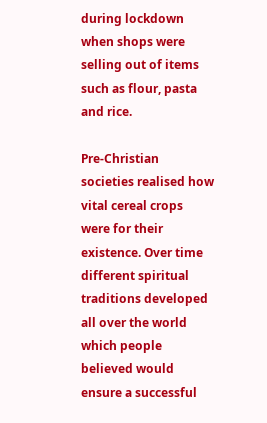during lockdown when shops were selling out of items such as flour, pasta and rice.

Pre-Christian societies realised how vital cereal crops were for their existence. Over time different spiritual traditions developed all over the world which people believed would ensure a successful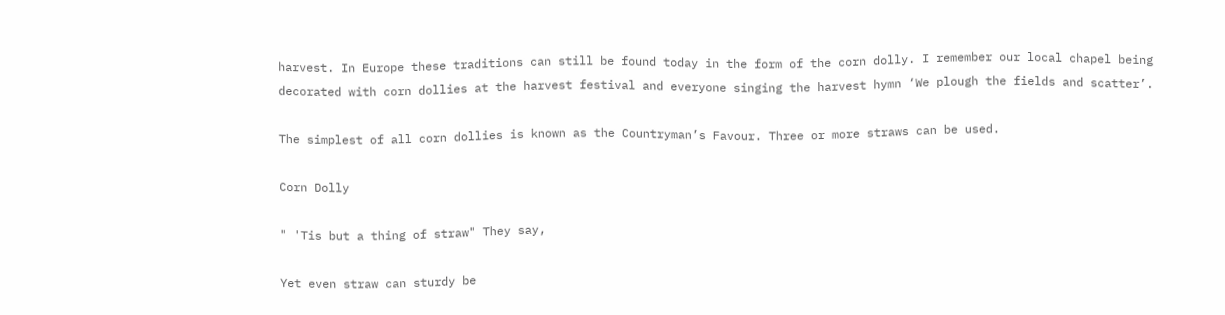harvest. In Europe these traditions can still be found today in the form of the corn dolly. I remember our local chapel being decorated with corn dollies at the harvest festival and everyone singing the harvest hymn ‘We plough the fields and scatter’.

The simplest of all corn dollies is known as the Countryman’s Favour. Three or more straws can be used.

Corn Dolly

" 'Tis but a thing of straw" They say,

Yet even straw can sturdy be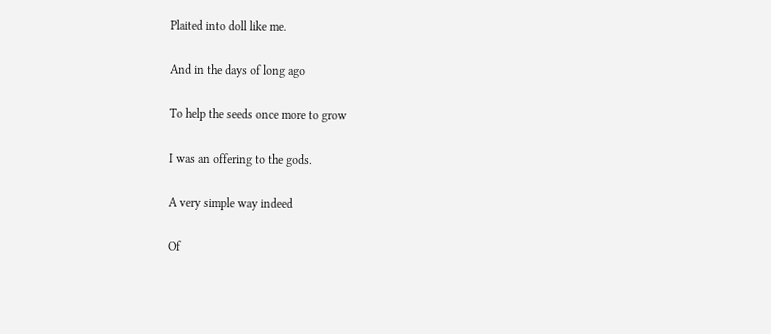Plaited into doll like me.

And in the days of long ago

To help the seeds once more to grow

I was an offering to the gods.

A very simple way indeed

Of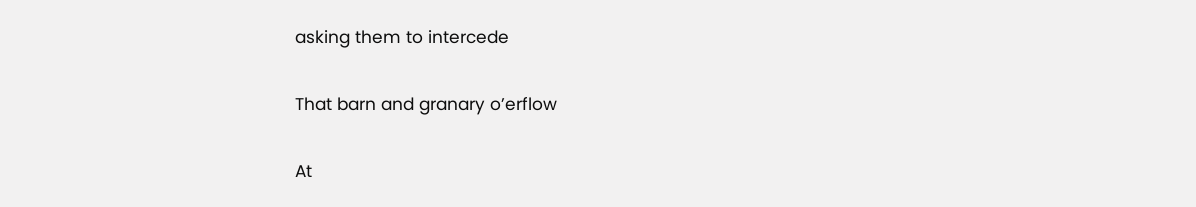asking them to intercede

That barn and granary o’erflow

At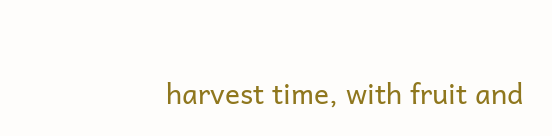harvest time, with fruit and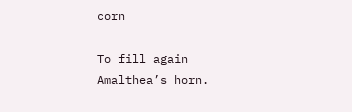corn

To fill again Amalthea’s horn.